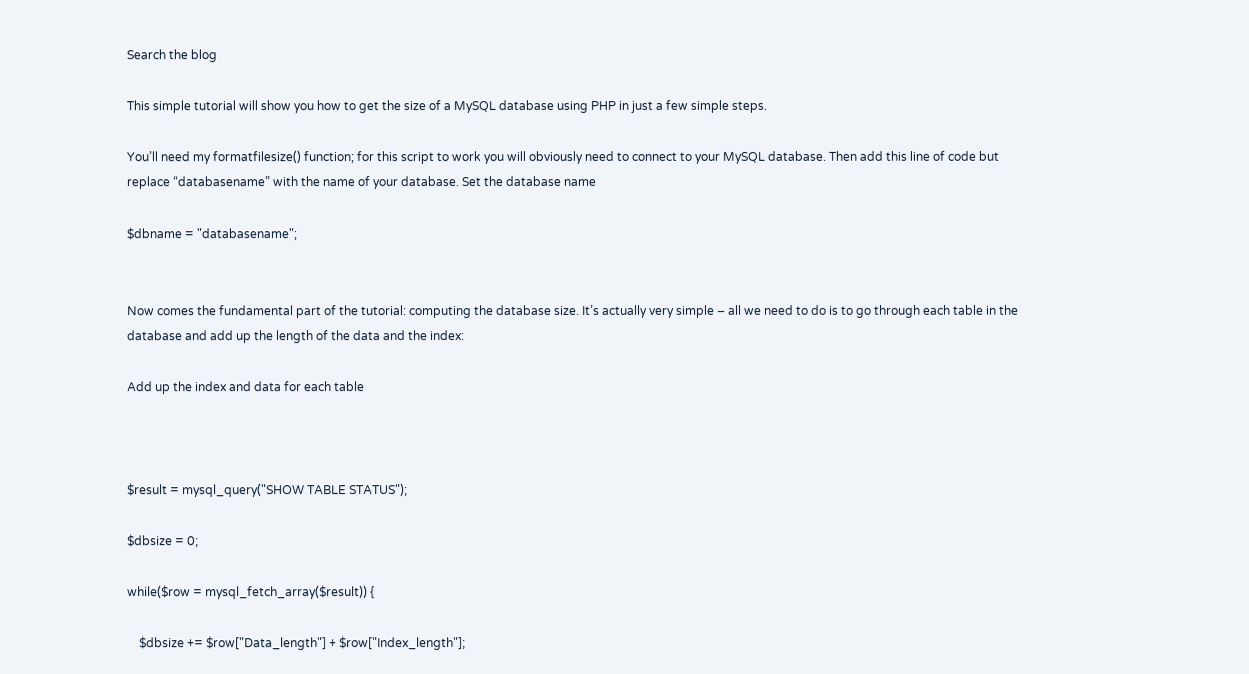Search the blog

This simple tutorial will show you how to get the size of a MySQL database using PHP in just a few simple steps.

You’ll need my formatfilesize() function; for this script to work you will obviously need to connect to your MySQL database. Then add this line of code but replace “databasename” with the name of your database. Set the database name

$dbname = "databasename";


Now comes the fundamental part of the tutorial: computing the database size. It’s actually very simple – all we need to do is to go through each table in the database and add up the length of the data and the index:

Add up the index and data for each table



$result = mysql_query("SHOW TABLE STATUS");

$dbsize = 0;

while($row = mysql_fetch_array($result)) {

    $dbsize += $row["Data_length"] + $row["Index_length"];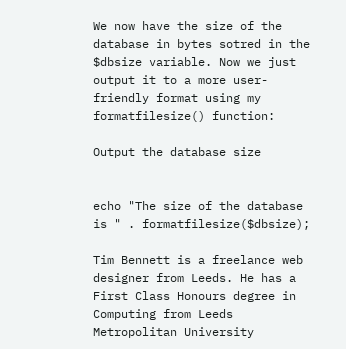We now have the size of the database in bytes sotred in the $dbsize variable. Now we just output it to a more user-friendly format using my formatfilesize() function:

Output the database size


echo "The size of the database is " . formatfilesize($dbsize);

Tim Bennett is a freelance web designer from Leeds. He has a First Class Honours degree in Computing from Leeds Metropolitan University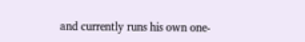and currently runs his own one-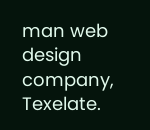man web design company, Texelate.